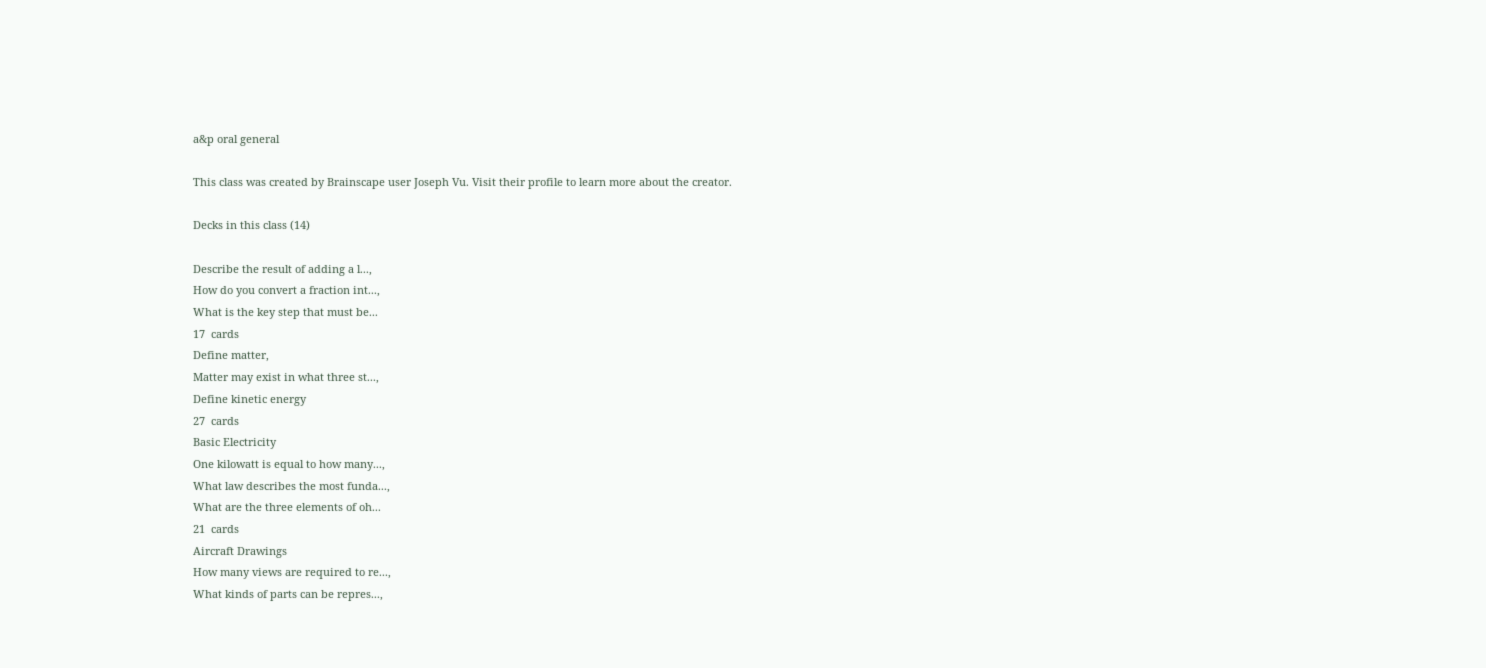a&p oral general

This class was created by Brainscape user Joseph Vu. Visit their profile to learn more about the creator.

Decks in this class (14)

Describe the result of adding a l...,
How do you convert a fraction int...,
What is the key step that must be...
17  cards
Define matter,
Matter may exist in what three st...,
Define kinetic energy
27  cards
Basic Electricity
One kilowatt is equal to how many...,
What law describes the most funda...,
What are the three elements of oh...
21  cards
Aircraft Drawings
How many views are required to re...,
What kinds of parts can be repres...,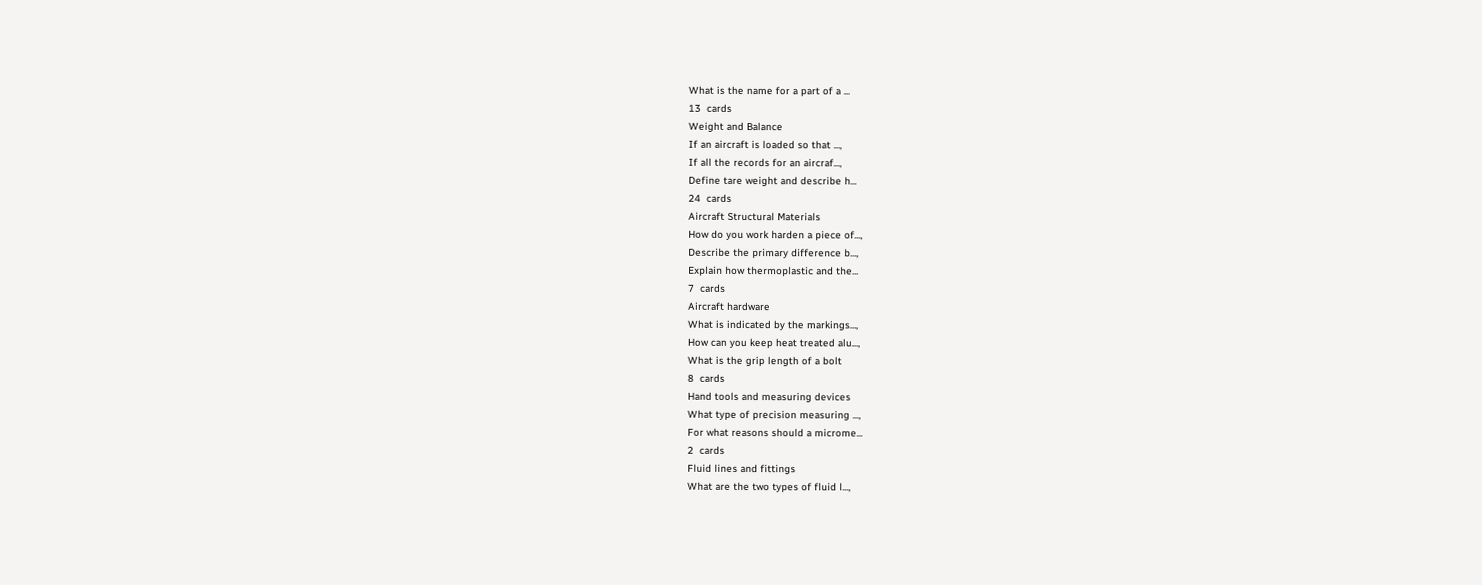What is the name for a part of a ...
13  cards
Weight and Balance
If an aircraft is loaded so that ...,
If all the records for an aircraf...,
Define tare weight and describe h...
24  cards
Aircraft Structural Materials
How do you work harden a piece of...,
Describe the primary difference b...,
Explain how thermoplastic and the...
7  cards
Aircraft hardware
What is indicated by the markings...,
How can you keep heat treated alu...,
What is the grip length of a bolt
8  cards
Hand tools and measuring devices
What type of precision measuring ...,
For what reasons should a microme...
2  cards
Fluid lines and fittings
What are the two types of fluid l...,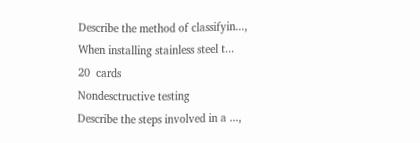Describe the method of classifyin...,
When installing stainless steel t...
20  cards
Nondesctructive testing
Describe the steps involved in a ...,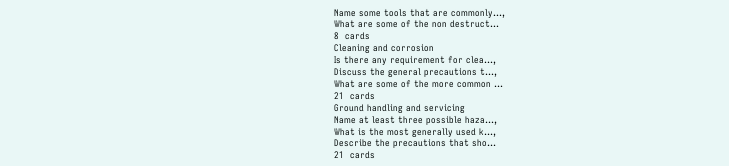Name some tools that are commonly...,
What are some of the non destruct...
8  cards
Cleaning and corrosion
Is there any requirement for clea...,
Discuss the general precautions t...,
What are some of the more common ...
21  cards
Ground handling and servicing
Name at least three possible haza...,
What is the most generally used k...,
Describe the precautions that sho...
21  cards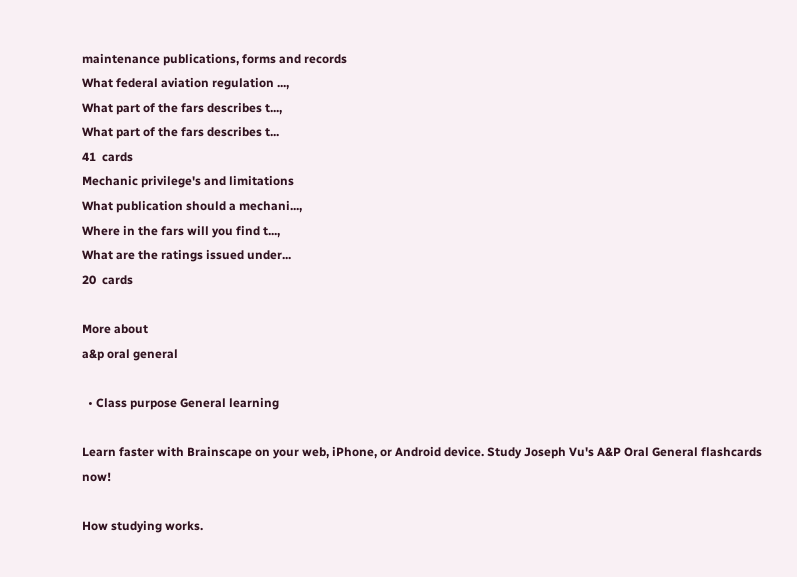maintenance publications, forms and records
What federal aviation regulation ...,
What part of the fars describes t...,
What part of the fars describes t...
41  cards
Mechanic privilege's and limitations
What publication should a mechani...,
Where in the fars will you find t...,
What are the ratings issued under...
20  cards

More about
a&p oral general

  • Class purpose General learning

Learn faster with Brainscape on your web, iPhone, or Android device. Study Joseph Vu's A&P Oral General flashcards now!

How studying works.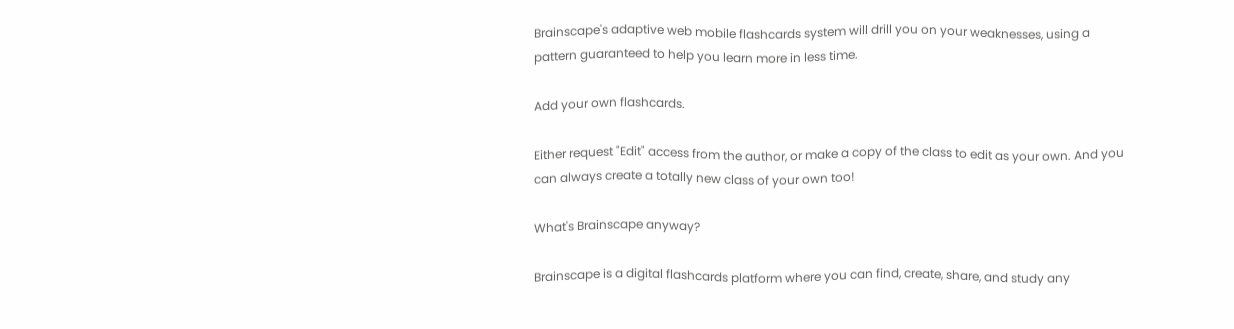Brainscape's adaptive web mobile flashcards system will drill you on your weaknesses, using a pattern guaranteed to help you learn more in less time.

Add your own flashcards.

Either request "Edit" access from the author, or make a copy of the class to edit as your own. And you can always create a totally new class of your own too!

What's Brainscape anyway?

Brainscape is a digital flashcards platform where you can find, create, share, and study any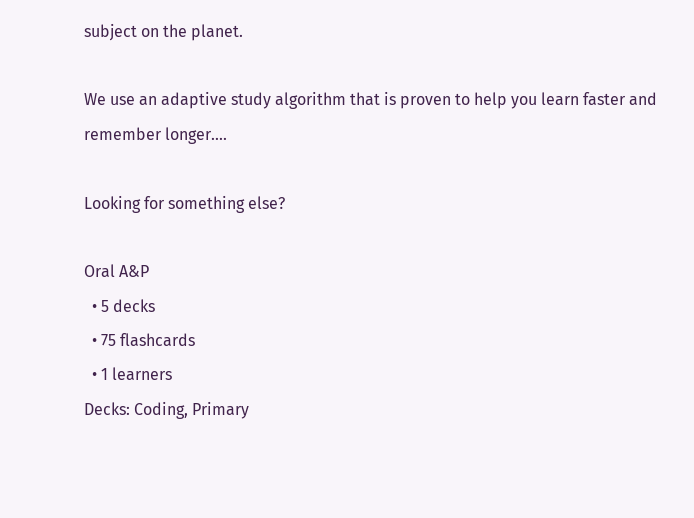subject on the planet.

We use an adaptive study algorithm that is proven to help you learn faster and remember longer....

Looking for something else?

Oral A&P
  • 5 decks
  • 75 flashcards
  • 1 learners
Decks: Coding, Primary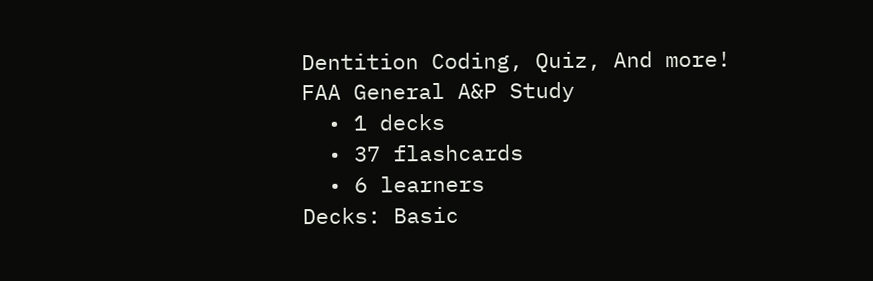Dentition Coding, Quiz, And more!
FAA General A&P Study
  • 1 decks
  • 37 flashcards
  • 6 learners
Decks: Basic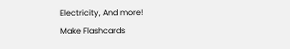Electricity, And more!
Make Flashcards